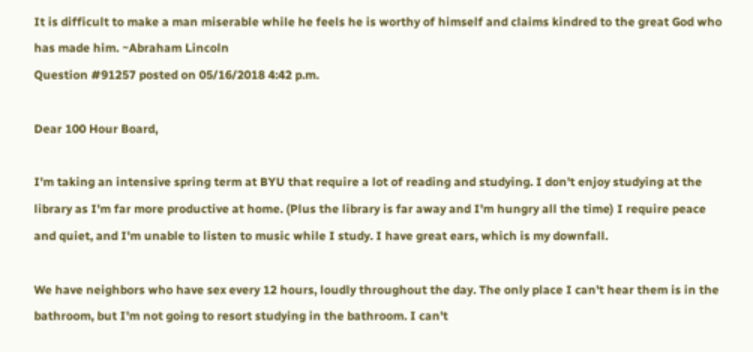It is difficult to make a man miserable while he feels he is worthy of himself and claims kindred to the great God who has made him. ~Abraham Lincoln
Question #91257 posted on 05/16/2018 4:42 p.m.

Dear 100 Hour Board,

I'm taking an intensive spring term at BYU that require a lot of reading and studying. I don't enjoy studying at the library as I'm far more productive at home. (Plus the library is far away and I'm hungry all the time) I require peace and quiet, and I'm unable to listen to music while I study. I have great ears, which is my downfall.

We have neighbors who have sex every 12 hours, loudly throughout the day. The only place I can't hear them is in the bathroom, but I'm not going to resort studying in the bathroom. I can't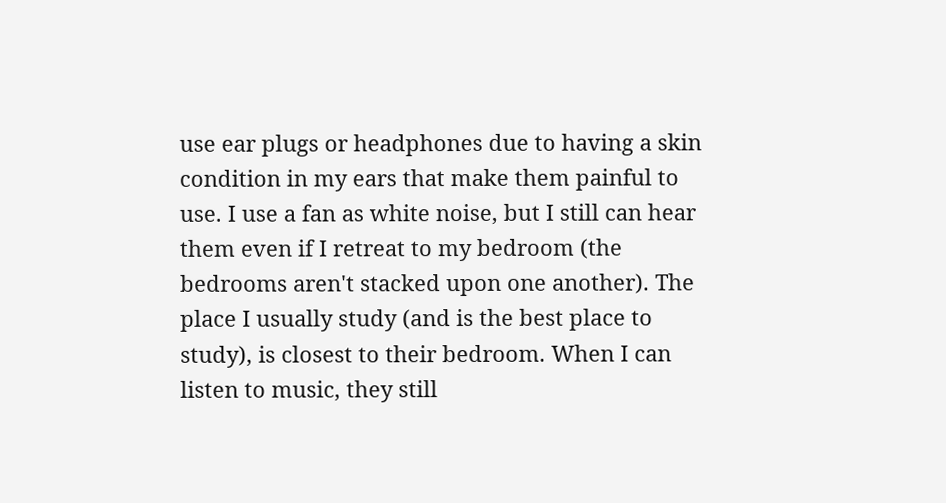use ear plugs or headphones due to having a skin condition in my ears that make them painful to use. I use a fan as white noise, but I still can hear them even if I retreat to my bedroom (the bedrooms aren't stacked upon one another). The place I usually study (and is the best place to study), is closest to their bedroom. When I can listen to music, they still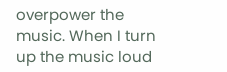overpower the music. When I turn up the music loud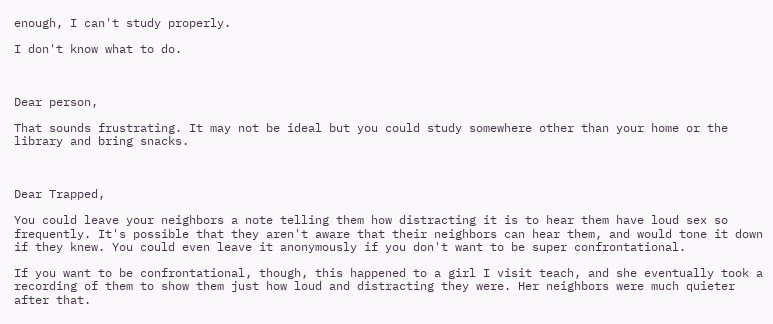enough, I can't study properly.

I don't know what to do.



Dear person,

That sounds frustrating. It may not be ideal but you could study somewhere other than your home or the library and bring snacks.



Dear Trapped,

You could leave your neighbors a note telling them how distracting it is to hear them have loud sex so frequently. It's possible that they aren't aware that their neighbors can hear them, and would tone it down if they knew. You could even leave it anonymously if you don't want to be super confrontational.

If you want to be confrontational, though, this happened to a girl I visit teach, and she eventually took a recording of them to show them just how loud and distracting they were. Her neighbors were much quieter after that.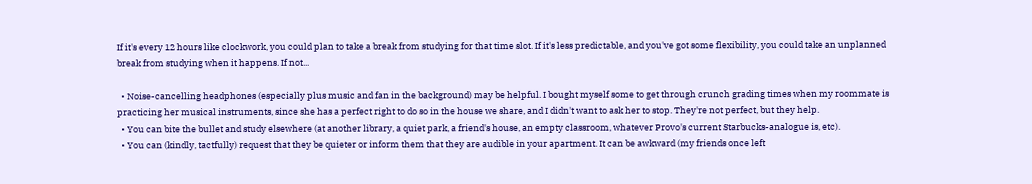If it's every 12 hours like clockwork, you could plan to take a break from studying for that time slot. If it's less predictable, and you've got some flexibility, you could take an unplanned break from studying when it happens. If not...

  • Noise-cancelling headphones (especially plus music and fan in the background) may be helpful. I bought myself some to get through crunch grading times when my roommate is practicing her musical instruments, since she has a perfect right to do so in the house we share, and I didn't want to ask her to stop. They're not perfect, but they help.
  • You can bite the bullet and study elsewhere (at another library, a quiet park, a friend's house, an empty classroom, whatever Provo's current Starbucks-analogue is, etc).
  • You can (kindly, tactfully) request that they be quieter or inform them that they are audible in your apartment. It can be awkward (my friends once left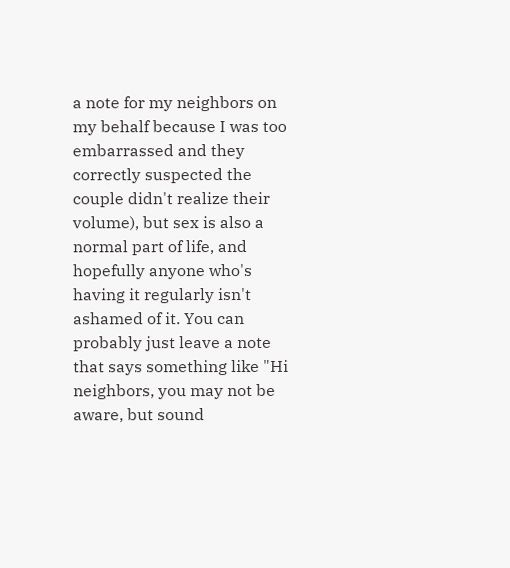a note for my neighbors on my behalf because I was too embarrassed and they correctly suspected the couple didn't realize their volume), but sex is also a normal part of life, and hopefully anyone who's having it regularly isn't ashamed of it. You can probably just leave a note that says something like "Hi neighbors, you may not be aware, but sound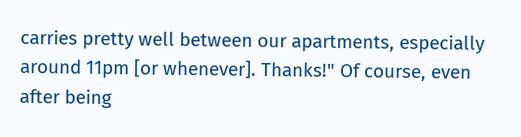carries pretty well between our apartments, especially around 11pm [or whenever]. Thanks!" Of course, even after being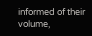informed of their volume,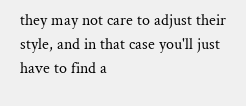they may not care to adjust their style, and in that case you'll just have to find a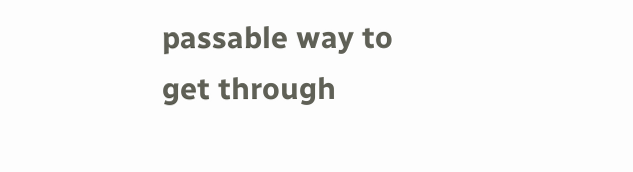passable way to get through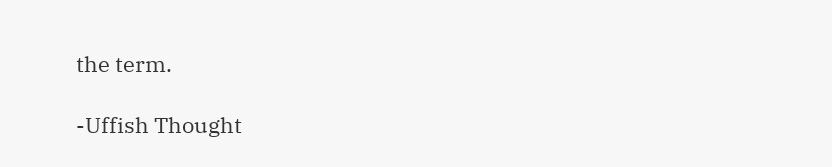the term.

-Uffish Thought